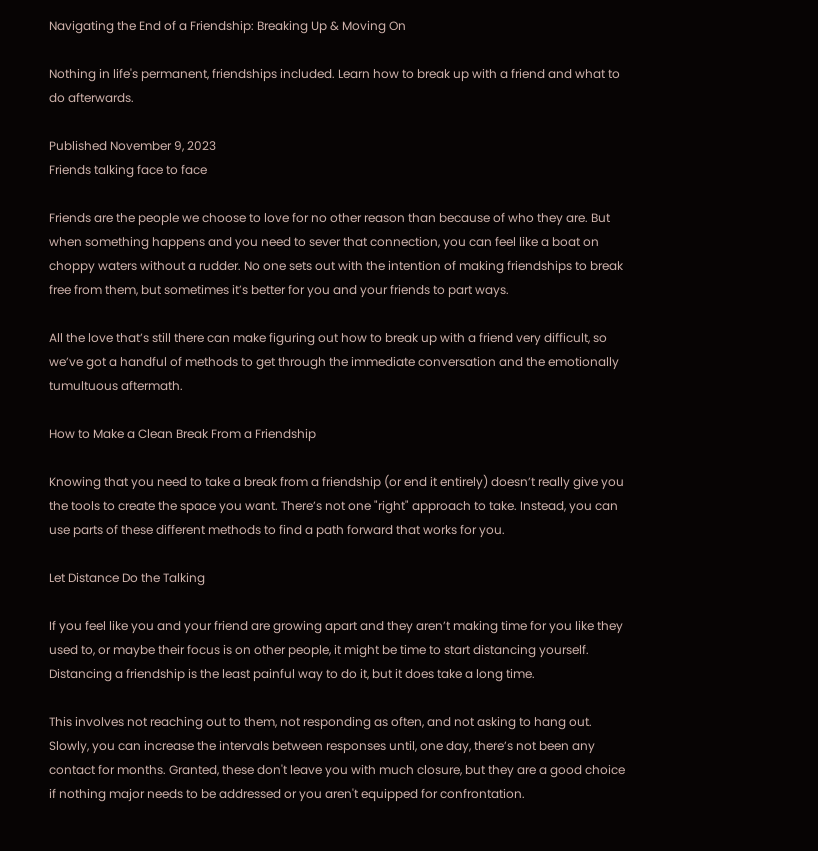Navigating the End of a Friendship: Breaking Up & Moving On

Nothing in life's permanent, friendships included. Learn how to break up with a friend and what to do afterwards.

Published November 9, 2023
Friends talking face to face

Friends are the people we choose to love for no other reason than because of who they are. But when something happens and you need to sever that connection, you can feel like a boat on choppy waters without a rudder. No one sets out with the intention of making friendships to break free from them, but sometimes it’s better for you and your friends to part ways.

All the love that’s still there can make figuring out how to break up with a friend very difficult, so we’ve got a handful of methods to get through the immediate conversation and the emotionally tumultuous aftermath.

How to Make a Clean Break From a Friendship

Knowing that you need to take a break from a friendship (or end it entirely) doesn’t really give you the tools to create the space you want. There’s not one "right" approach to take. Instead, you can use parts of these different methods to find a path forward that works for you.

Let Distance Do the Talking

If you feel like you and your friend are growing apart and they aren’t making time for you like they used to, or maybe their focus is on other people, it might be time to start distancing yourself. Distancing a friendship is the least painful way to do it, but it does take a long time.

This involves not reaching out to them, not responding as often, and not asking to hang out. Slowly, you can increase the intervals between responses until, one day, there’s not been any contact for months. Granted, these don't leave you with much closure, but they are a good choice if nothing major needs to be addressed or you aren't equipped for confrontation.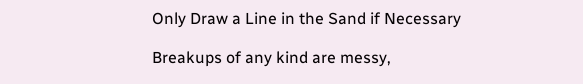Only Draw a Line in the Sand if Necessary

Breakups of any kind are messy,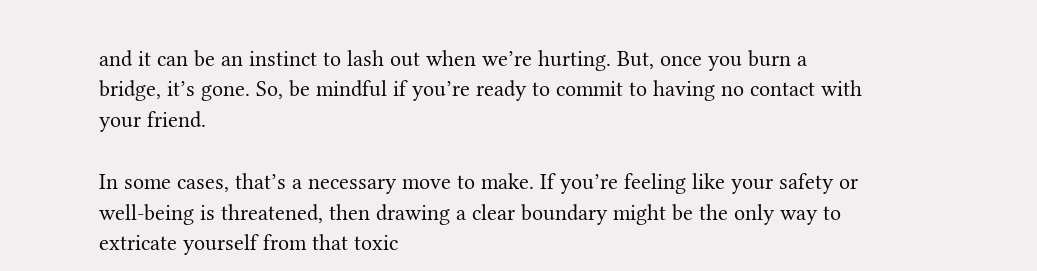and it can be an instinct to lash out when we’re hurting. But, once you burn a bridge, it’s gone. So, be mindful if you’re ready to commit to having no contact with your friend.

In some cases, that’s a necessary move to make. If you’re feeling like your safety or well-being is threatened, then drawing a clear boundary might be the only way to extricate yourself from that toxic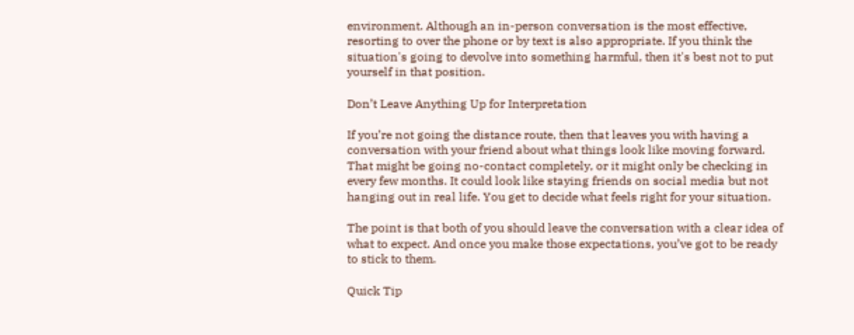environment. Although an in-person conversation is the most effective, resorting to over the phone or by text is also appropriate. If you think the situation's going to devolve into something harmful, then it's best not to put yourself in that position.

Don’t Leave Anything Up for Interpretation

If you’re not going the distance route, then that leaves you with having a conversation with your friend about what things look like moving forward. That might be going no-contact completely, or it might only be checking in every few months. It could look like staying friends on social media but not hanging out in real life. You get to decide what feels right for your situation.

The point is that both of you should leave the conversation with a clear idea of what to expect. And once you make those expectations, you’ve got to be ready to stick to them.

Quick Tip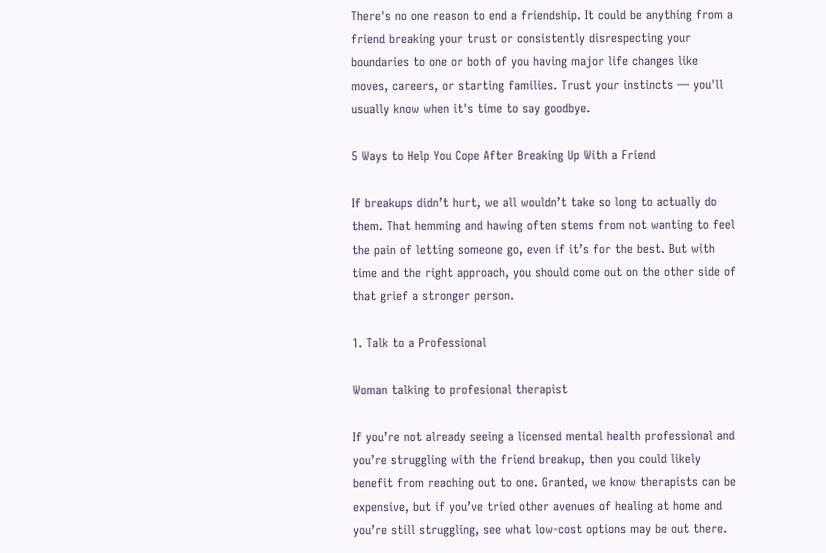There's no one reason to end a friendship. It could be anything from a friend breaking your trust or consistently disrespecting your boundaries to one or both of you having major life changes like moves, careers, or starting families. Trust your instincts — you'll usually know when it's time to say goodbye.

5 Ways to Help You Cope After Breaking Up With a Friend

If breakups didn’t hurt, we all wouldn’t take so long to actually do them. That hemming and hawing often stems from not wanting to feel the pain of letting someone go, even if it’s for the best. But with time and the right approach, you should come out on the other side of that grief a stronger person.

1. Talk to a Professional

Woman talking to profesional therapist

If you’re not already seeing a licensed mental health professional and you’re struggling with the friend breakup, then you could likely benefit from reaching out to one. Granted, we know therapists can be expensive, but if you’ve tried other avenues of healing at home and you’re still struggling, see what low-cost options may be out there.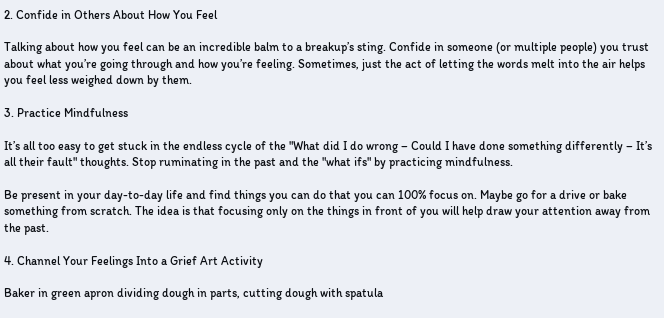2. Confide in Others About How You Feel

Talking about how you feel can be an incredible balm to a breakup’s sting. Confide in someone (or multiple people) you trust about what you’re going through and how you’re feeling. Sometimes, just the act of letting the words melt into the air helps you feel less weighed down by them.

3. Practice Mindfulness

It’s all too easy to get stuck in the endless cycle of the "What did I do wrong – Could I have done something differently – It’s all their fault" thoughts. Stop ruminating in the past and the "what ifs" by practicing mindfulness.

Be present in your day-to-day life and find things you can do that you can 100% focus on. Maybe go for a drive or bake something from scratch. The idea is that focusing only on the things in front of you will help draw your attention away from the past.

4. Channel Your Feelings Into a Grief Art Activity

Baker in green apron dividing dough in parts, cutting dough with spatula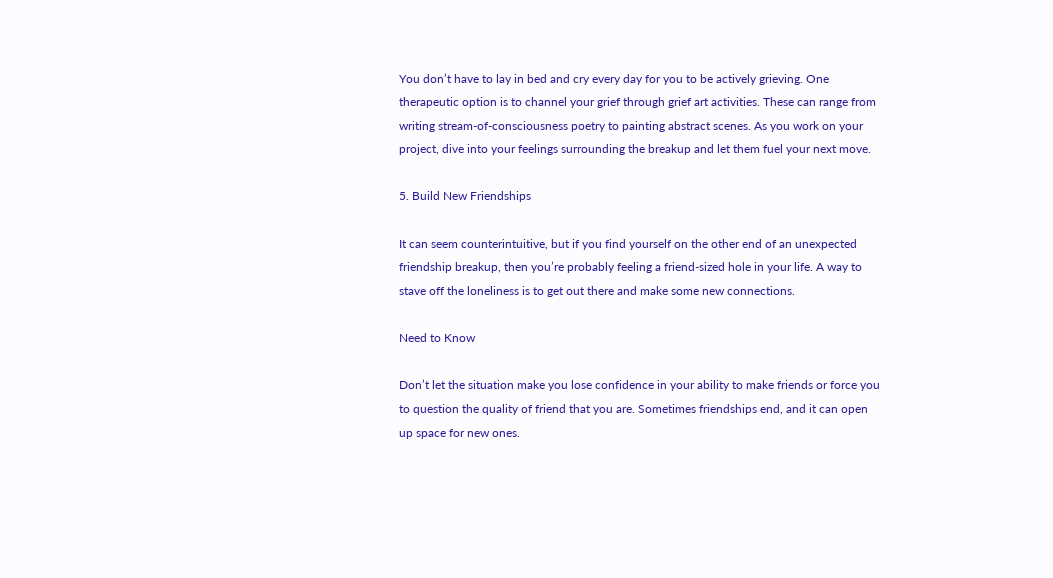You don’t have to lay in bed and cry every day for you to be actively grieving. One therapeutic option is to channel your grief through grief art activities. These can range from writing stream-of-consciousness poetry to painting abstract scenes. As you work on your project, dive into your feelings surrounding the breakup and let them fuel your next move.

5. Build New Friendships

It can seem counterintuitive, but if you find yourself on the other end of an unexpected friendship breakup, then you’re probably feeling a friend-sized hole in your life. A way to stave off the loneliness is to get out there and make some new connections.

Need to Know

Don’t let the situation make you lose confidence in your ability to make friends or force you to question the quality of friend that you are. Sometimes friendships end, and it can open up space for new ones.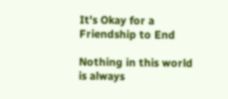It's Okay for a Friendship to End

Nothing in this world is always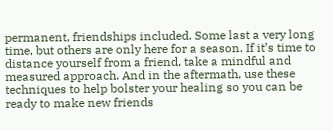permanent, friendships included. Some last a very long time, but others are only here for a season. If it’s time to distance yourself from a friend, take a mindful and measured approach. And in the aftermath, use these techniques to help bolster your healing so you can be ready to make new friends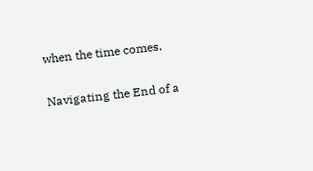when the time comes.

Navigating the End of a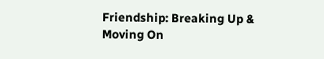Friendship: Breaking Up & Moving On